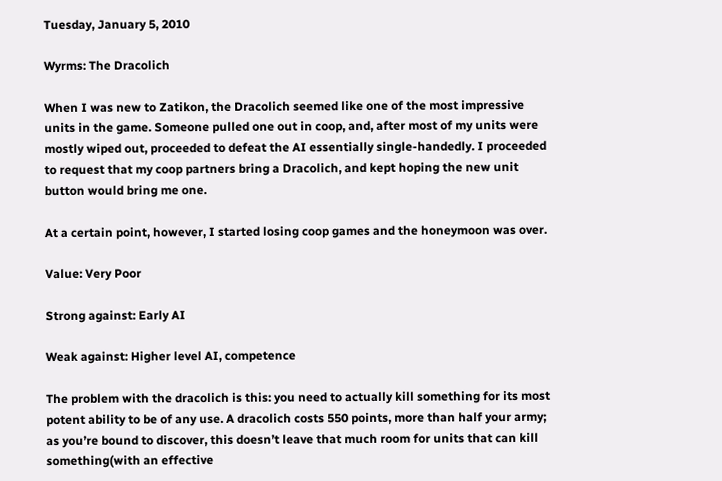Tuesday, January 5, 2010

Wyrms: The Dracolich

When I was new to Zatikon, the Dracolich seemed like one of the most impressive units in the game. Someone pulled one out in coop, and, after most of my units were mostly wiped out, proceeded to defeat the AI essentially single-handedly. I proceeded to request that my coop partners bring a Dracolich, and kept hoping the new unit button would bring me one.

At a certain point, however, I started losing coop games and the honeymoon was over.

Value: Very Poor

Strong against: Early AI

Weak against: Higher level AI, competence

The problem with the dracolich is this: you need to actually kill something for its most potent ability to be of any use. A dracolich costs 550 points, more than half your army; as you’re bound to discover, this doesn’t leave that much room for units that can kill something(with an effective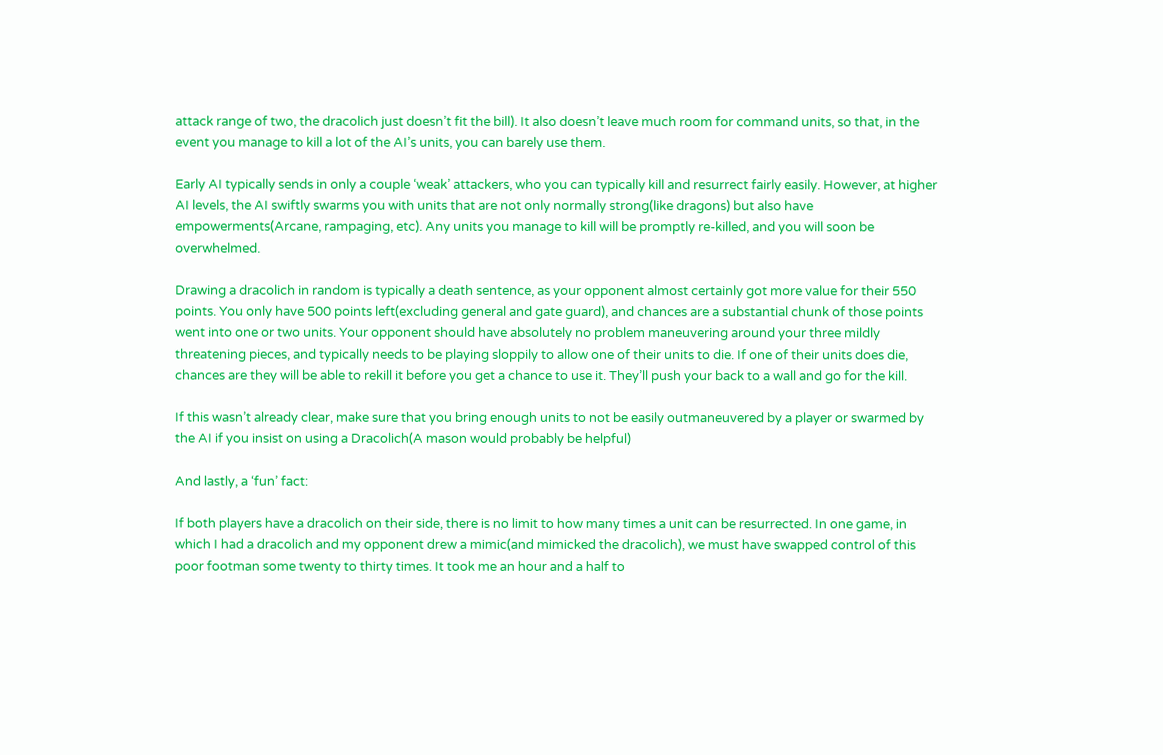attack range of two, the dracolich just doesn’t fit the bill). It also doesn’t leave much room for command units, so that, in the event you manage to kill a lot of the AI’s units, you can barely use them.

Early AI typically sends in only a couple ‘weak’ attackers, who you can typically kill and resurrect fairly easily. However, at higher AI levels, the AI swiftly swarms you with units that are not only normally strong(like dragons) but also have empowerments(Arcane, rampaging, etc). Any units you manage to kill will be promptly re-killed, and you will soon be overwhelmed.

Drawing a dracolich in random is typically a death sentence, as your opponent almost certainly got more value for their 550 points. You only have 500 points left(excluding general and gate guard), and chances are a substantial chunk of those points went into one or two units. Your opponent should have absolutely no problem maneuvering around your three mildly threatening pieces, and typically needs to be playing sloppily to allow one of their units to die. If one of their units does die, chances are they will be able to rekill it before you get a chance to use it. They’ll push your back to a wall and go for the kill.

If this wasn’t already clear, make sure that you bring enough units to not be easily outmaneuvered by a player or swarmed by the AI if you insist on using a Dracolich(A mason would probably be helpful)

And lastly, a ‘fun’ fact:

If both players have a dracolich on their side, there is no limit to how many times a unit can be resurrected. In one game, in which I had a dracolich and my opponent drew a mimic(and mimicked the dracolich), we must have swapped control of this poor footman some twenty to thirty times. It took me an hour and a half to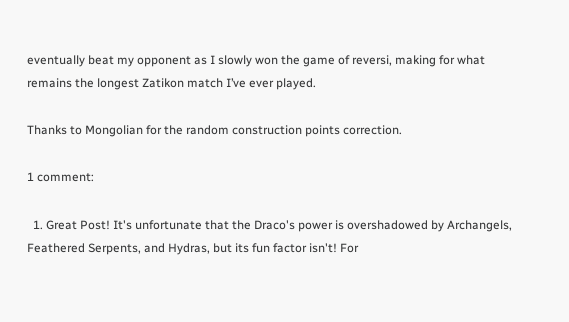eventually beat my opponent as I slowly won the game of reversi, making for what remains the longest Zatikon match I’ve ever played.

Thanks to Mongolian for the random construction points correction.

1 comment:

  1. Great Post! It's unfortunate that the Draco's power is overshadowed by Archangels, Feathered Serpents, and Hydras, but its fun factor isn't! For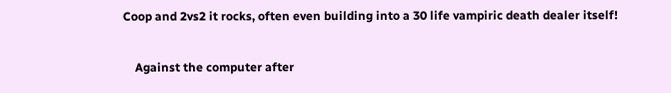Coop and 2vs2 it rocks, often even building into a 30 life vampiric death dealer itself!

    Against the computer after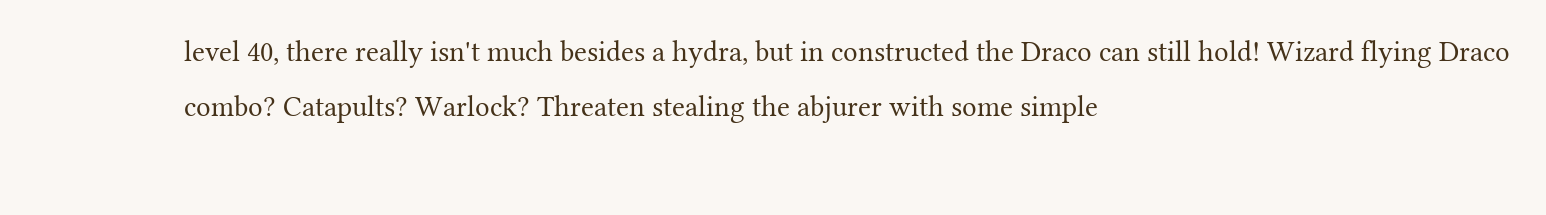level 40, there really isn't much besides a hydra, but in constructed the Draco can still hold! Wizard flying Draco combo? Catapults? Warlock? Threaten stealing the abjurer with some simple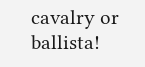cavalry or ballista!